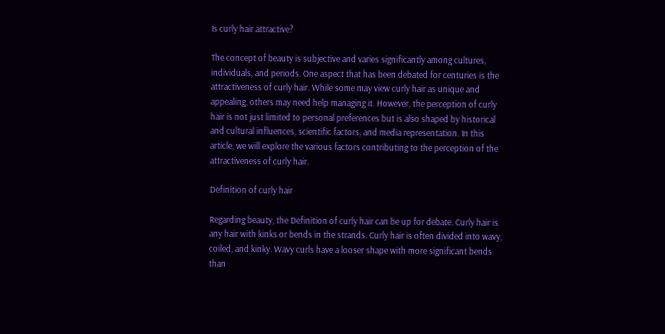Is curly hair attractive?

The concept of beauty is subjective and varies significantly among cultures, individuals, and periods. One aspect that has been debated for centuries is the attractiveness of curly hair. While some may view curly hair as unique and appealing, others may need help managing it. However, the perception of curly hair is not just limited to personal preferences but is also shaped by historical and cultural influences, scientific factors, and media representation. In this article, we will explore the various factors contributing to the perception of the attractiveness of curly hair.

Definition of curly hair

Regarding beauty, the Definition of curly hair can be up for debate. Curly hair is any hair with kinks or bends in the strands. Curly hair is often divided into wavy, coiled, and kinky. Wavy curls have a looser shape with more significant bends than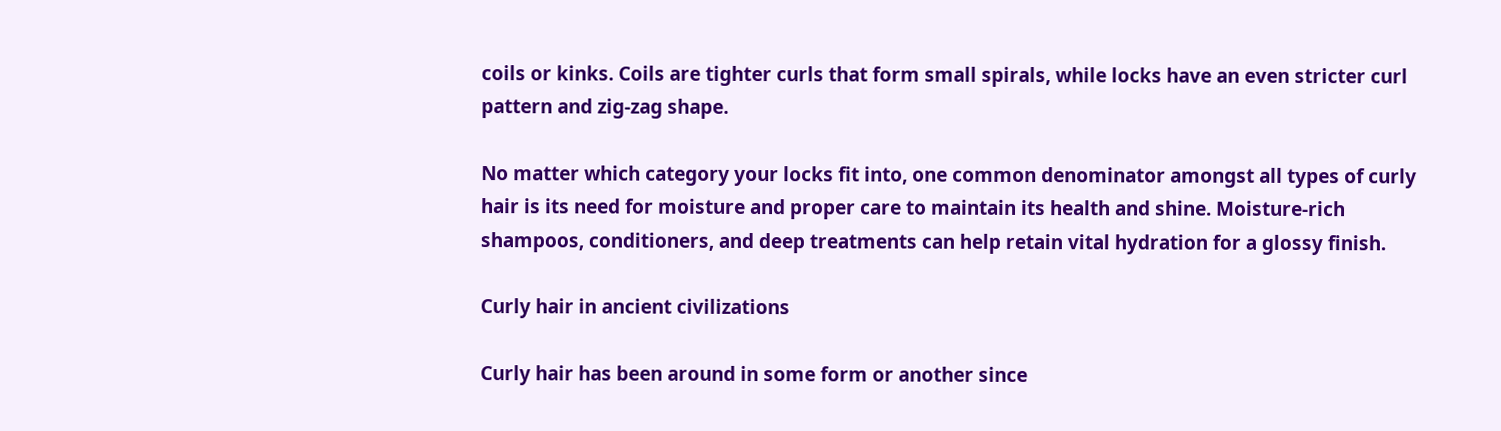coils or kinks. Coils are tighter curls that form small spirals, while locks have an even stricter curl pattern and zig-zag shape.

No matter which category your locks fit into, one common denominator amongst all types of curly hair is its need for moisture and proper care to maintain its health and shine. Moisture-rich shampoos, conditioners, and deep treatments can help retain vital hydration for a glossy finish.

Curly hair in ancient civilizations

Curly hair has been around in some form or another since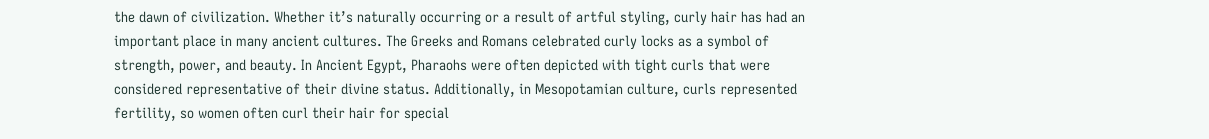the dawn of civilization. Whether it’s naturally occurring or a result of artful styling, curly hair has had an important place in many ancient cultures. The Greeks and Romans celebrated curly locks as a symbol of strength, power, and beauty. In Ancient Egypt, Pharaohs were often depicted with tight curls that were considered representative of their divine status. Additionally, in Mesopotamian culture, curls represented fertility, so women often curl their hair for special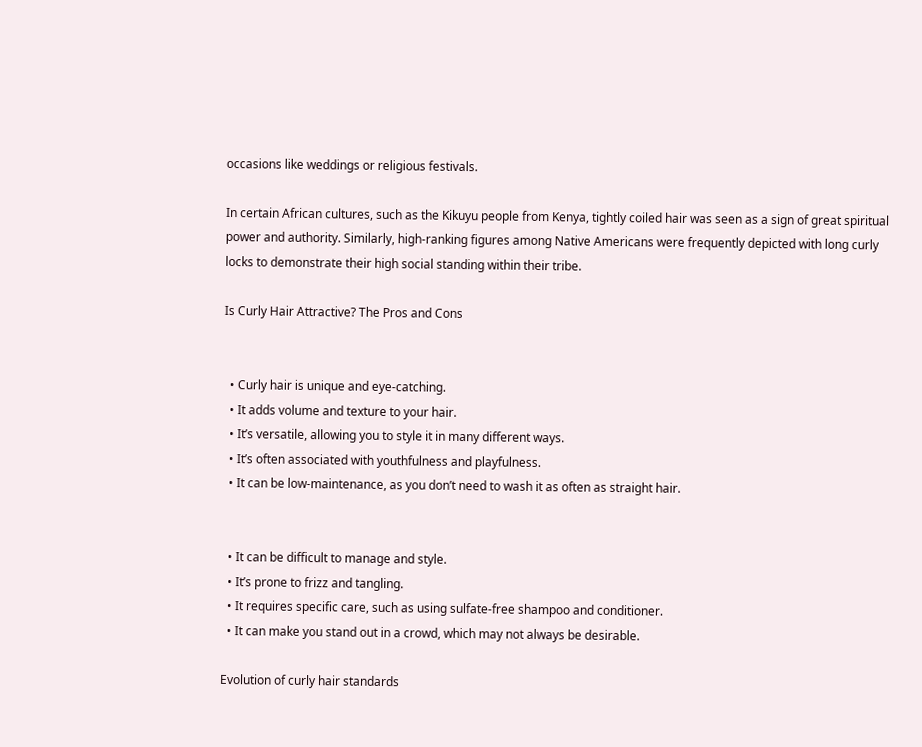occasions like weddings or religious festivals.

In certain African cultures, such as the Kikuyu people from Kenya, tightly coiled hair was seen as a sign of great spiritual power and authority. Similarly, high-ranking figures among Native Americans were frequently depicted with long curly locks to demonstrate their high social standing within their tribe.

Is Curly Hair Attractive? The Pros and Cons


  • Curly hair is unique and eye-catching.
  • It adds volume and texture to your hair.
  • It’s versatile, allowing you to style it in many different ways.
  • It’s often associated with youthfulness and playfulness.
  • It can be low-maintenance, as you don’t need to wash it as often as straight hair.


  • It can be difficult to manage and style.
  • It’s prone to frizz and tangling.
  • It requires specific care, such as using sulfate-free shampoo and conditioner.
  • It can make you stand out in a crowd, which may not always be desirable.

Evolution of curly hair standards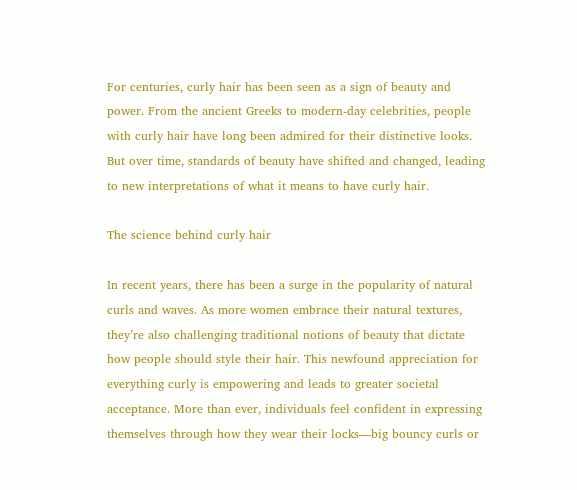For centuries, curly hair has been seen as a sign of beauty and power. From the ancient Greeks to modern-day celebrities, people with curly hair have long been admired for their distinctive looks. But over time, standards of beauty have shifted and changed, leading to new interpretations of what it means to have curly hair.

The science behind curly hair

In recent years, there has been a surge in the popularity of natural curls and waves. As more women embrace their natural textures, they’re also challenging traditional notions of beauty that dictate how people should style their hair. This newfound appreciation for everything curly is empowering and leads to greater societal acceptance. More than ever, individuals feel confident in expressing themselves through how they wear their locks—big bouncy curls or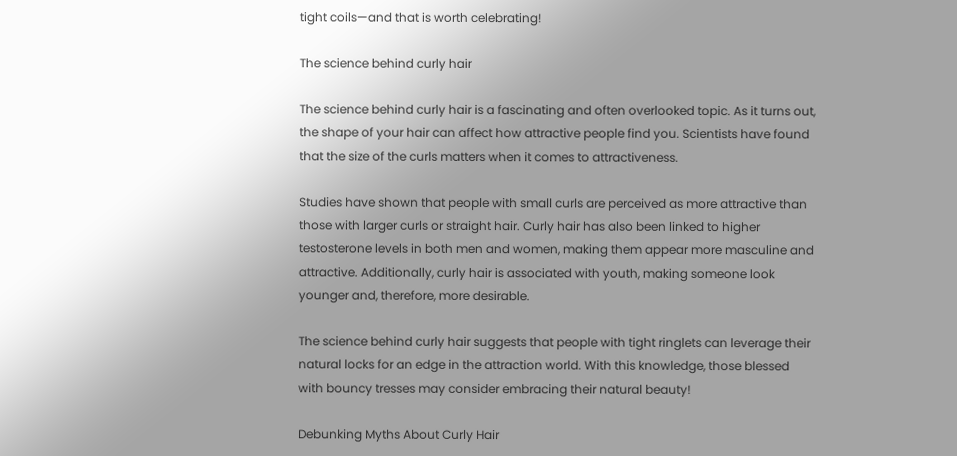tight coils—and that is worth celebrating!

The science behind curly hair

The science behind curly hair is a fascinating and often overlooked topic. As it turns out, the shape of your hair can affect how attractive people find you. Scientists have found that the size of the curls matters when it comes to attractiveness.

Studies have shown that people with small curls are perceived as more attractive than those with larger curls or straight hair. Curly hair has also been linked to higher testosterone levels in both men and women, making them appear more masculine and attractive. Additionally, curly hair is associated with youth, making someone look younger and, therefore, more desirable.

The science behind curly hair suggests that people with tight ringlets can leverage their natural locks for an edge in the attraction world. With this knowledge, those blessed with bouncy tresses may consider embracing their natural beauty!

Debunking Myths About Curly Hair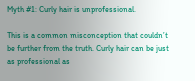Myth #1: Curly hair is unprofessional.

This is a common misconception that couldn’t be further from the truth. Curly hair can be just as professional as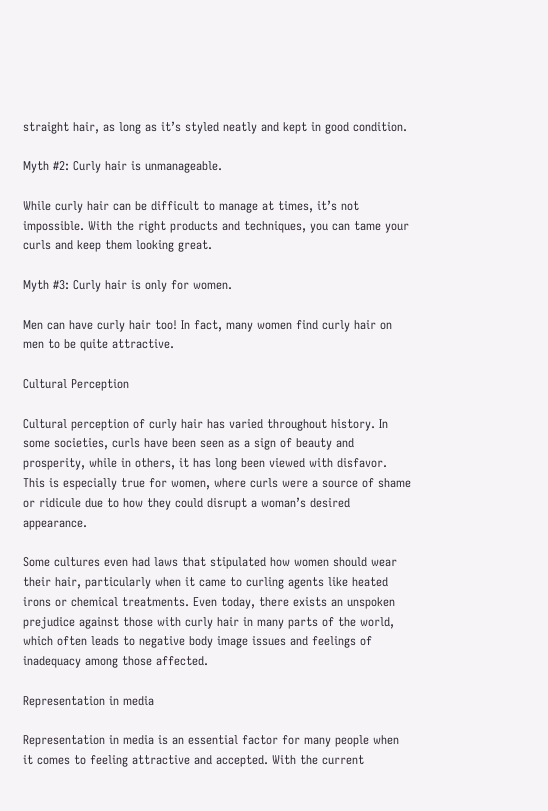straight hair, as long as it’s styled neatly and kept in good condition.

Myth #2: Curly hair is unmanageable.

While curly hair can be difficult to manage at times, it’s not impossible. With the right products and techniques, you can tame your curls and keep them looking great.

Myth #3: Curly hair is only for women.

Men can have curly hair too! In fact, many women find curly hair on men to be quite attractive.

Cultural Perception

Cultural perception of curly hair has varied throughout history. In some societies, curls have been seen as a sign of beauty and prosperity, while in others, it has long been viewed with disfavor. This is especially true for women, where curls were a source of shame or ridicule due to how they could disrupt a woman’s desired appearance.

Some cultures even had laws that stipulated how women should wear their hair, particularly when it came to curling agents like heated irons or chemical treatments. Even today, there exists an unspoken prejudice against those with curly hair in many parts of the world, which often leads to negative body image issues and feelings of inadequacy among those affected.

Representation in media

Representation in media is an essential factor for many people when it comes to feeling attractive and accepted. With the current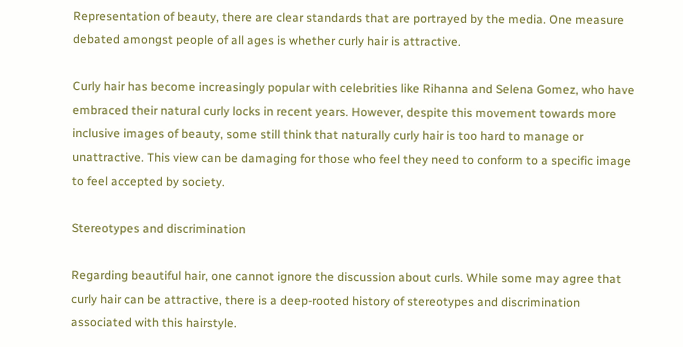Representation of beauty, there are clear standards that are portrayed by the media. One measure debated amongst people of all ages is whether curly hair is attractive.

Curly hair has become increasingly popular with celebrities like Rihanna and Selena Gomez, who have embraced their natural curly locks in recent years. However, despite this movement towards more inclusive images of beauty, some still think that naturally curly hair is too hard to manage or unattractive. This view can be damaging for those who feel they need to conform to a specific image to feel accepted by society.

Stereotypes and discrimination

Regarding beautiful hair, one cannot ignore the discussion about curls. While some may agree that curly hair can be attractive, there is a deep-rooted history of stereotypes and discrimination associated with this hairstyle.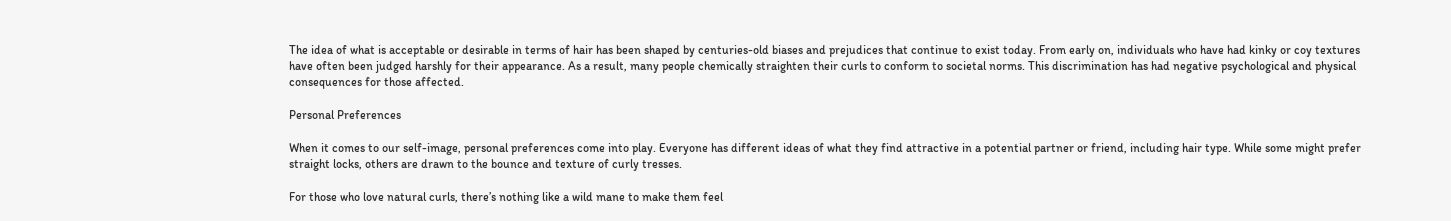The idea of what is acceptable or desirable in terms of hair has been shaped by centuries-old biases and prejudices that continue to exist today. From early on, individuals who have had kinky or coy textures have often been judged harshly for their appearance. As a result, many people chemically straighten their curls to conform to societal norms. This discrimination has had negative psychological and physical consequences for those affected.

Personal Preferences

When it comes to our self-image, personal preferences come into play. Everyone has different ideas of what they find attractive in a potential partner or friend, including hair type. While some might prefer straight locks, others are drawn to the bounce and texture of curly tresses.

For those who love natural curls, there’s nothing like a wild mane to make them feel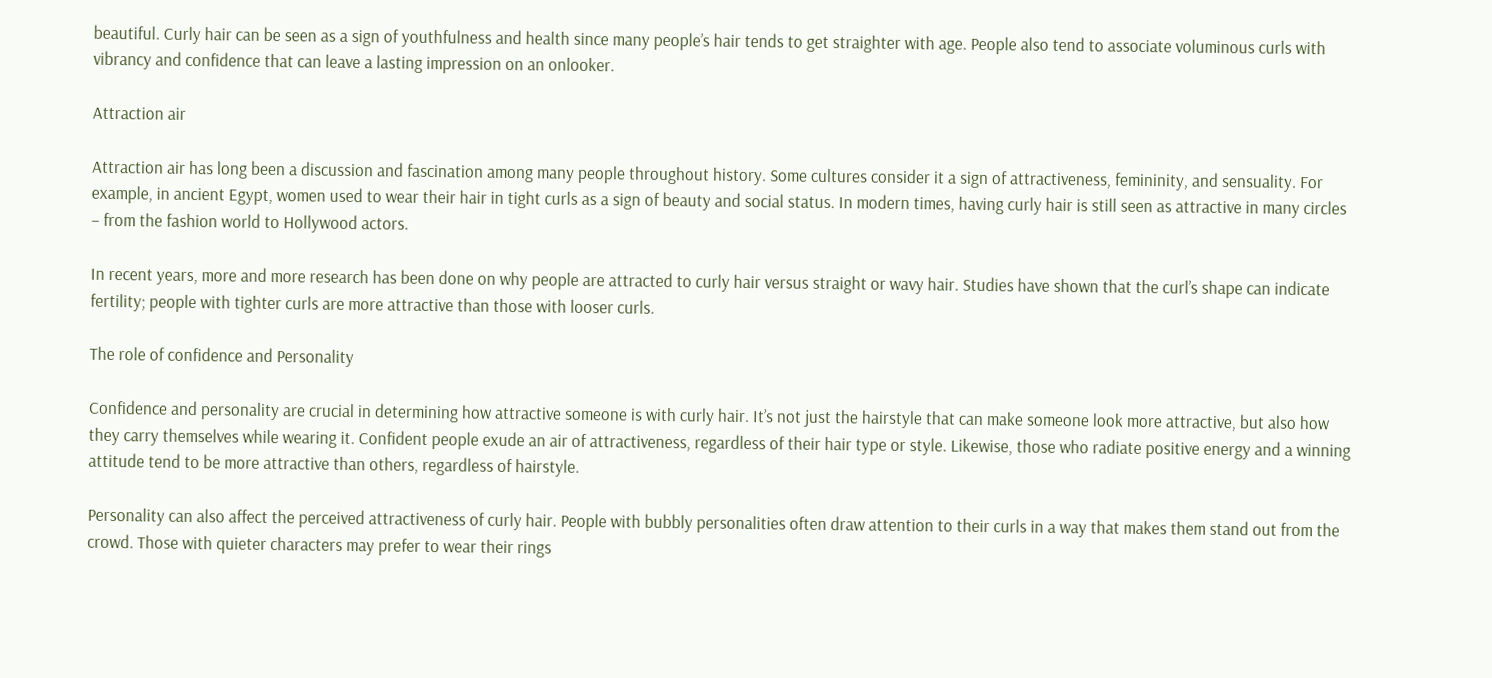beautiful. Curly hair can be seen as a sign of youthfulness and health since many people’s hair tends to get straighter with age. People also tend to associate voluminous curls with vibrancy and confidence that can leave a lasting impression on an onlooker.

Attraction air

Attraction air has long been a discussion and fascination among many people throughout history. Some cultures consider it a sign of attractiveness, femininity, and sensuality. For example, in ancient Egypt, women used to wear their hair in tight curls as a sign of beauty and social status. In modern times, having curly hair is still seen as attractive in many circles – from the fashion world to Hollywood actors.

In recent years, more and more research has been done on why people are attracted to curly hair versus straight or wavy hair. Studies have shown that the curl’s shape can indicate fertility; people with tighter curls are more attractive than those with looser curls.

The role of confidence and Personality

Confidence and personality are crucial in determining how attractive someone is with curly hair. It’s not just the hairstyle that can make someone look more attractive, but also how they carry themselves while wearing it. Confident people exude an air of attractiveness, regardless of their hair type or style. Likewise, those who radiate positive energy and a winning attitude tend to be more attractive than others, regardless of hairstyle.

Personality can also affect the perceived attractiveness of curly hair. People with bubbly personalities often draw attention to their curls in a way that makes them stand out from the crowd. Those with quieter characters may prefer to wear their rings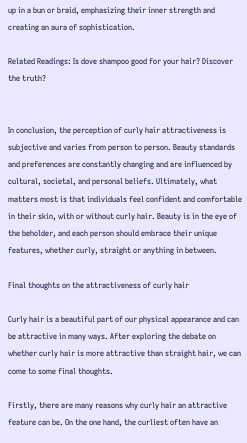up in a bun or braid, emphasizing their inner strength and creating an aura of sophistication.

Related Readings: Is dove shampoo good for your hair? Discover the truth?


In conclusion, the perception of curly hair attractiveness is subjective and varies from person to person. Beauty standards and preferences are constantly changing and are influenced by cultural, societal, and personal beliefs. Ultimately, what matters most is that individuals feel confident and comfortable in their skin, with or without curly hair. Beauty is in the eye of the beholder, and each person should embrace their unique features, whether curly, straight or anything in between.

Final thoughts on the attractiveness of curly hair

Curly hair is a beautiful part of our physical appearance and can be attractive in many ways. After exploring the debate on whether curly hair is more attractive than straight hair, we can come to some final thoughts.

Firstly, there are many reasons why curly hair an attractive feature can be. On the one hand, the curliest often have an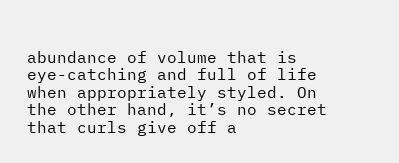abundance of volume that is eye-catching and full of life when appropriately styled. On the other hand, it’s no secret that curls give off a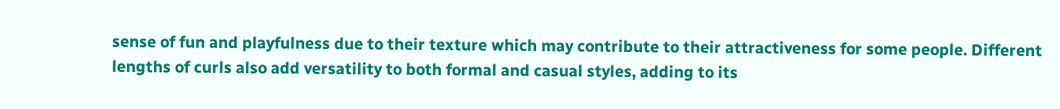sense of fun and playfulness due to their texture which may contribute to their attractiveness for some people. Different lengths of curls also add versatility to both formal and casual styles, adding to its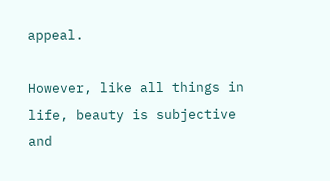appeal.

However, like all things in life, beauty is subjective and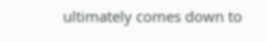ultimately comes down to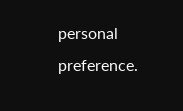personal preference.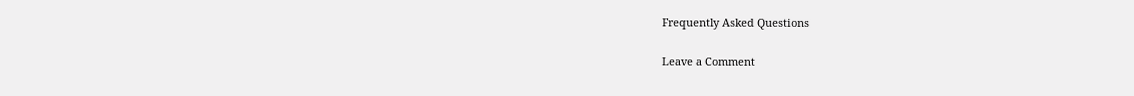Frequently Asked Questions

Leave a Comment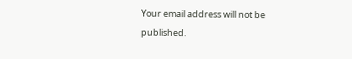Your email address will not be published.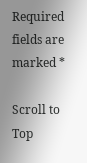Required fields are marked *

Scroll to Top